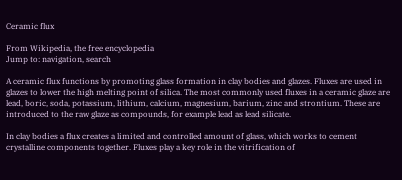Ceramic flux

From Wikipedia, the free encyclopedia
Jump to: navigation, search

A ceramic flux functions by promoting glass formation in clay bodies and glazes. Fluxes are used in glazes to lower the high melting point of silica. The most commonly used fluxes in a ceramic glaze are lead, boric, soda, potassium, lithium, calcium, magnesium, barium, zinc and strontium. These are introduced to the raw glaze as compounds, for example lead as lead silicate.

In clay bodies a flux creates a limited and controlled amount of glass, which works to cement crystalline components together. Fluxes play a key role in the vitrification of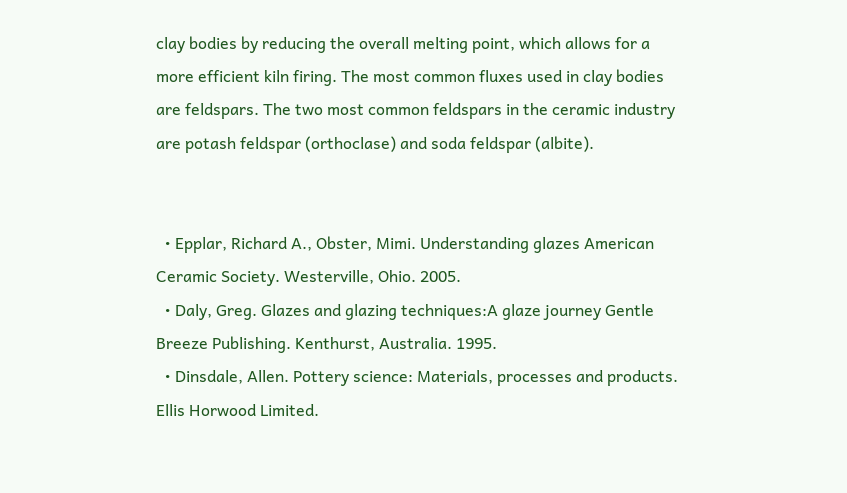clay bodies by reducing the overall melting point, which allows for a more efficient kiln firing. The most common fluxes used in clay bodies are feldspars. The two most common feldspars in the ceramic industry are potash feldspar (orthoclase) and soda feldspar (albite).


  • Epplar, Richard A., Obster, Mimi. Understanding glazes American Ceramic Society. Westerville, Ohio. 2005.
  • Daly, Greg. Glazes and glazing techniques:A glaze journey Gentle Breeze Publishing. Kenthurst, Australia. 1995.
  • Dinsdale, Allen. Pottery science: Materials, processes and products. Ellis Horwood Limited.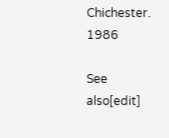Chichester. 1986

See also[edit]